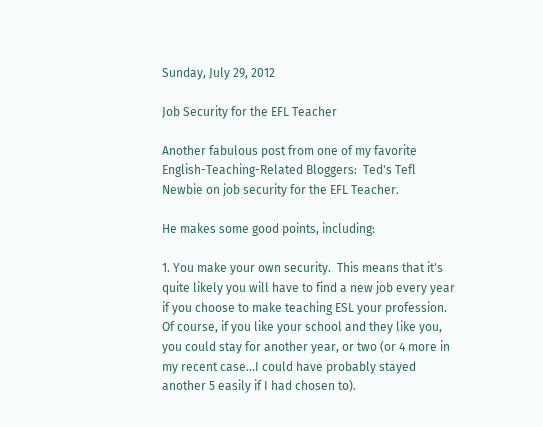Sunday, July 29, 2012

Job Security for the EFL Teacher

Another fabulous post from one of my favorite English-Teaching-Related Bloggers:  Ted's Tefl Newbie on job security for the EFL Teacher.

He makes some good points, including:

1. You make your own security.  This means that it's quite likely you will have to find a new job every year if you choose to make teaching ESL your profession.  Of course, if you like your school and they like you, you could stay for another year, or two (or 4 more in my recent case...I could have probably stayed another 5 easily if I had chosen to).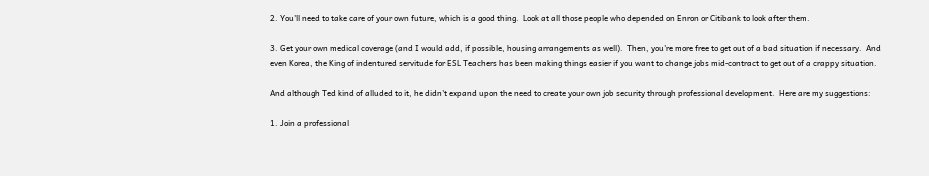2. You'll need to take care of your own future, which is a good thing.  Look at all those people who depended on Enron or Citibank to look after them.

3. Get your own medical coverage (and I would add, if possible, housing arrangements as well).  Then, you're more free to get out of a bad situation if necessary.  And even Korea, the King of indentured servitude for ESL Teachers has been making things easier if you want to change jobs mid-contract to get out of a crappy situation.

And although Ted kind of alluded to it, he didn't expand upon the need to create your own job security through professional development.  Here are my suggestions:

1. Join a professional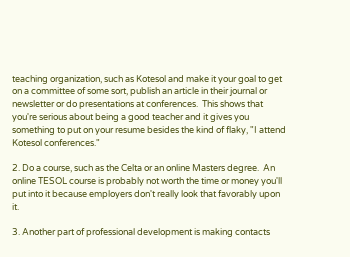teaching organization, such as Kotesol and make it your goal to get on a committee of some sort, publish an article in their journal or newsletter or do presentations at conferences.  This shows that you're serious about being a good teacher and it gives you something to put on your resume besides the kind of flaky, "I attend Kotesol conferences."

2. Do a course, such as the Celta or an online Masters degree.  An online TESOL course is probably not worth the time or money you'll put into it because employers don't really look that favorably upon it.

3. Another part of professional development is making contacts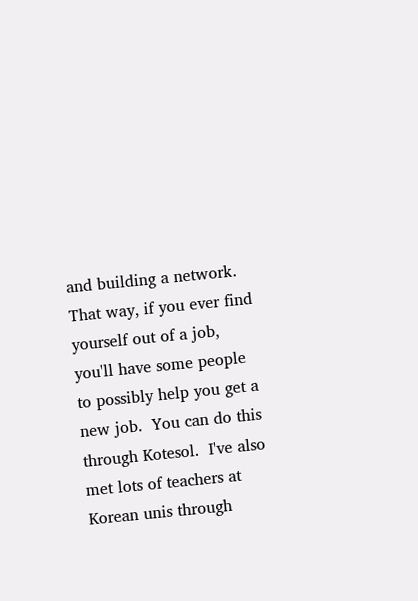and building a network.  That way, if you ever find yourself out of a job, you'll have some people to possibly help you get a new job.  You can do this through Kotesol.  I've also met lots of teachers at Korean unis through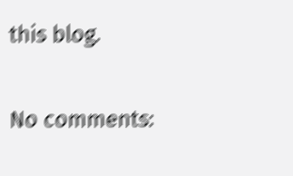this blog.

No comments: